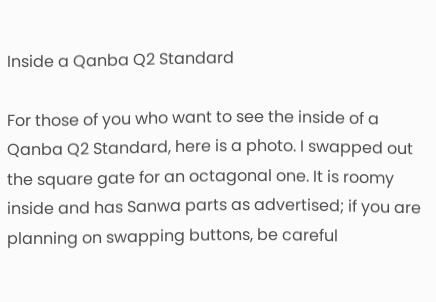Inside a Qanba Q2 Standard

For those of you who want to see the inside of a Qanba Q2 Standard, here is a photo. I swapped out the square gate for an octagonal one. It is roomy inside and has Sanwa parts as advertised; if you are planning on swapping buttons, be careful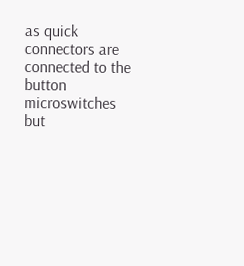as quick connectors are connected to the button microswitches but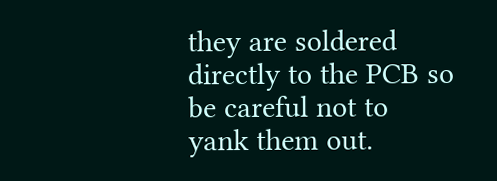they are soldered directly to the PCB so be careful not to yank them out.